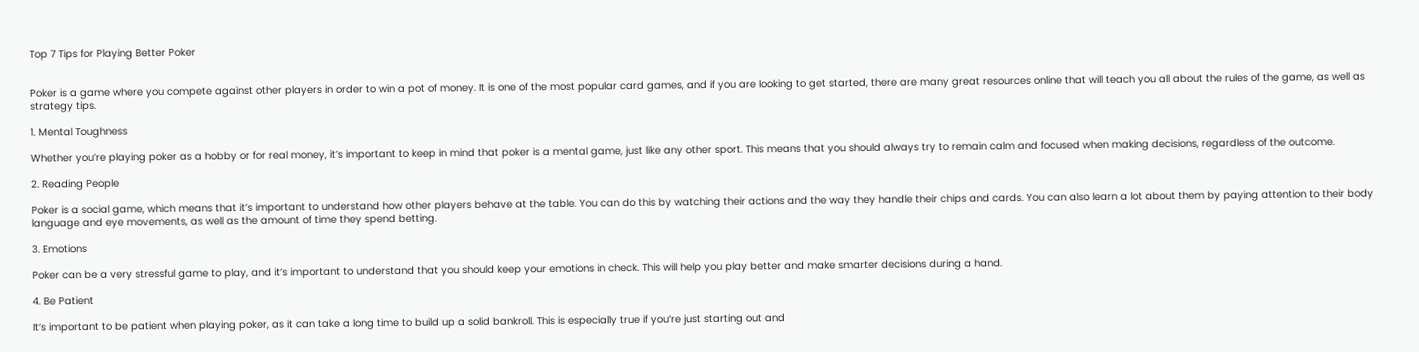Top 7 Tips for Playing Better Poker


Poker is a game where you compete against other players in order to win a pot of money. It is one of the most popular card games, and if you are looking to get started, there are many great resources online that will teach you all about the rules of the game, as well as strategy tips.

1. Mental Toughness

Whether you’re playing poker as a hobby or for real money, it’s important to keep in mind that poker is a mental game, just like any other sport. This means that you should always try to remain calm and focused when making decisions, regardless of the outcome.

2. Reading People

Poker is a social game, which means that it’s important to understand how other players behave at the table. You can do this by watching their actions and the way they handle their chips and cards. You can also learn a lot about them by paying attention to their body language and eye movements, as well as the amount of time they spend betting.

3. Emotions

Poker can be a very stressful game to play, and it’s important to understand that you should keep your emotions in check. This will help you play better and make smarter decisions during a hand.

4. Be Patient

It’s important to be patient when playing poker, as it can take a long time to build up a solid bankroll. This is especially true if you’re just starting out and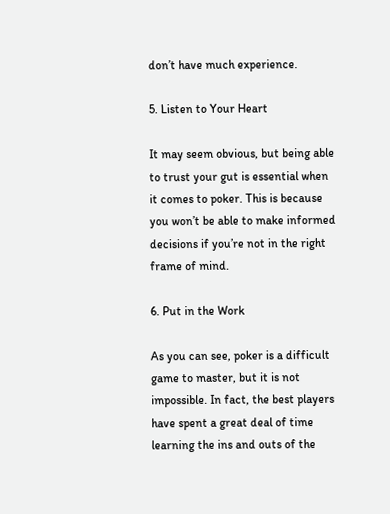don’t have much experience.

5. Listen to Your Heart

It may seem obvious, but being able to trust your gut is essential when it comes to poker. This is because you won’t be able to make informed decisions if you’re not in the right frame of mind.

6. Put in the Work

As you can see, poker is a difficult game to master, but it is not impossible. In fact, the best players have spent a great deal of time learning the ins and outs of the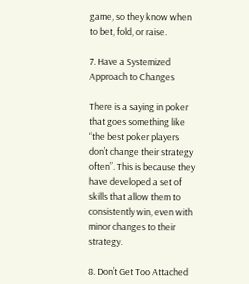game, so they know when to bet, fold, or raise.

7. Have a Systemized Approach to Changes

There is a saying in poker that goes something like “the best poker players don’t change their strategy often”. This is because they have developed a set of skills that allow them to consistently win, even with minor changes to their strategy.

8. Don’t Get Too Attached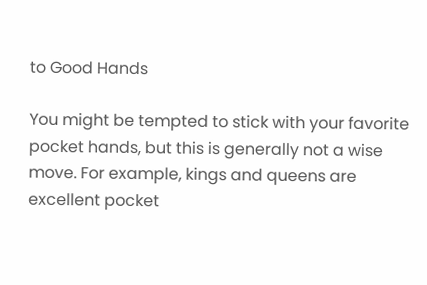to Good Hands

You might be tempted to stick with your favorite pocket hands, but this is generally not a wise move. For example, kings and queens are excellent pocket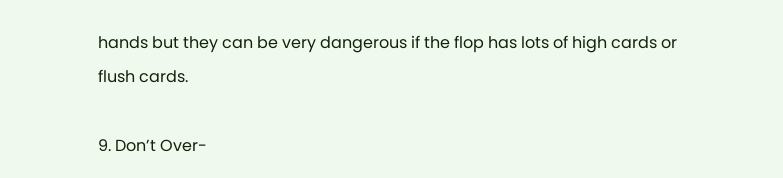hands but they can be very dangerous if the flop has lots of high cards or flush cards.

9. Don’t Over-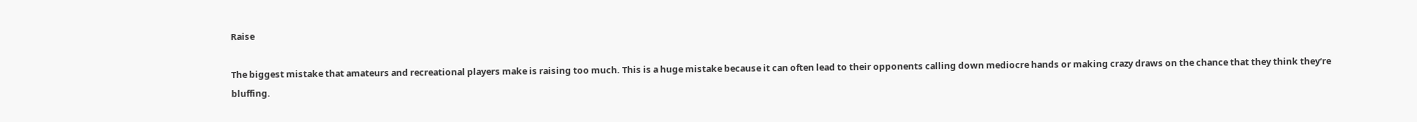Raise

The biggest mistake that amateurs and recreational players make is raising too much. This is a huge mistake because it can often lead to their opponents calling down mediocre hands or making crazy draws on the chance that they think they’re bluffing.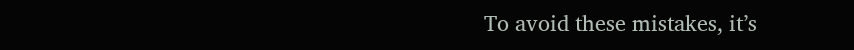To avoid these mistakes, it’s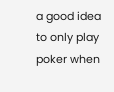a good idea to only play poker when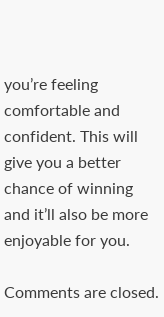you’re feeling comfortable and confident. This will give you a better chance of winning and it’ll also be more enjoyable for you.

Comments are closed.